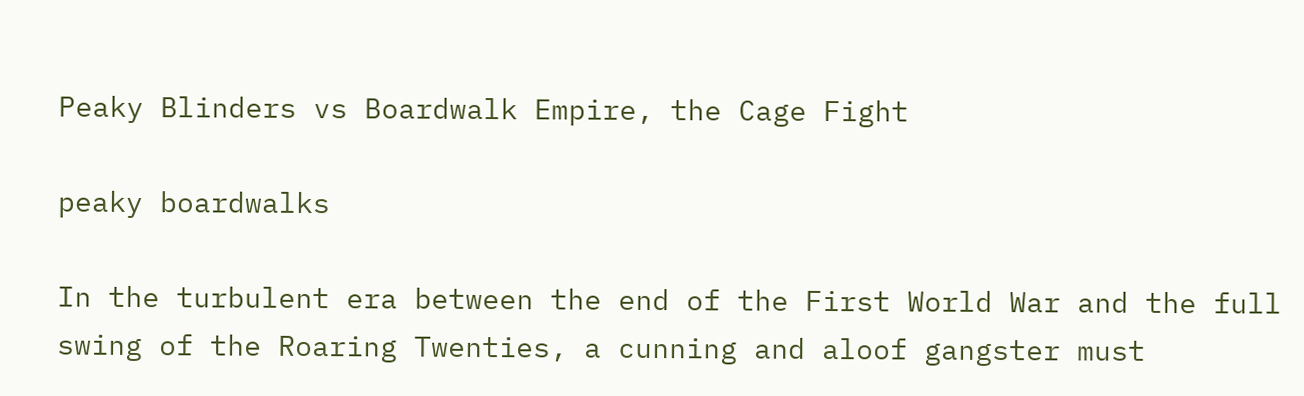Peaky Blinders vs Boardwalk Empire, the Cage Fight

peaky boardwalks

In the turbulent era between the end of the First World War and the full swing of the Roaring Twenties, a cunning and aloof gangster must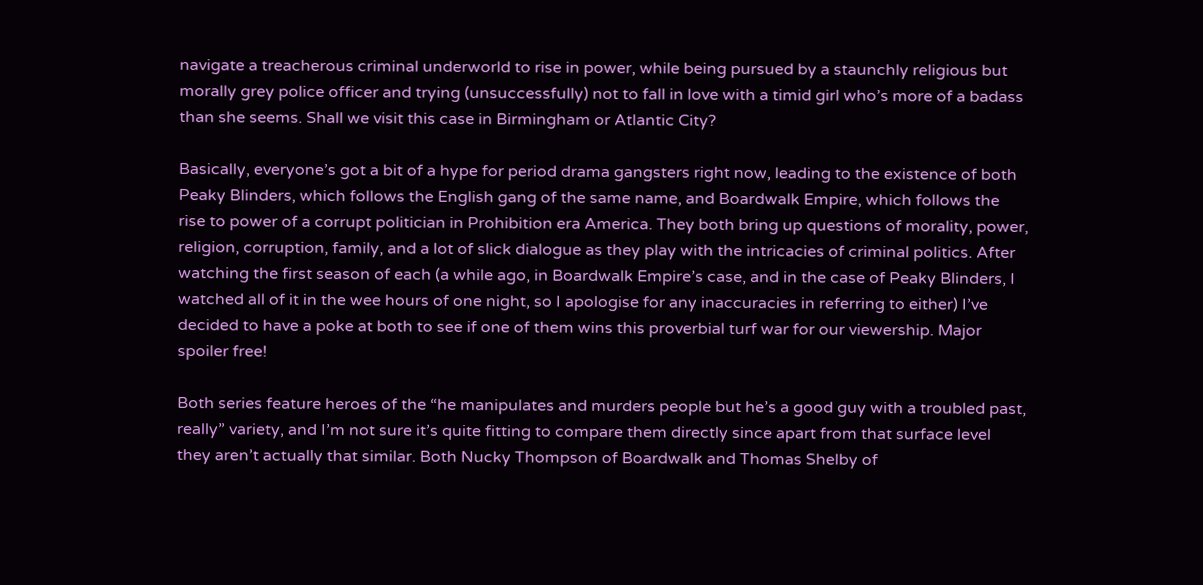navigate a treacherous criminal underworld to rise in power, while being pursued by a staunchly religious but morally grey police officer and trying (unsuccessfully) not to fall in love with a timid girl who’s more of a badass than she seems. Shall we visit this case in Birmingham or Atlantic City?

Basically, everyone’s got a bit of a hype for period drama gangsters right now, leading to the existence of both Peaky Blinders, which follows the English gang of the same name, and Boardwalk Empire, which follows the rise to power of a corrupt politician in Prohibition era America. They both bring up questions of morality, power, religion, corruption, family, and a lot of slick dialogue as they play with the intricacies of criminal politics. After watching the first season of each (a while ago, in Boardwalk Empire’s case, and in the case of Peaky Blinders, I watched all of it in the wee hours of one night, so I apologise for any inaccuracies in referring to either) I’ve decided to have a poke at both to see if one of them wins this proverbial turf war for our viewership. Major spoiler free!

Both series feature heroes of the “he manipulates and murders people but he’s a good guy with a troubled past, really” variety, and I’m not sure it’s quite fitting to compare them directly since apart from that surface level they aren’t actually that similar. Both Nucky Thompson of Boardwalk and Thomas Shelby of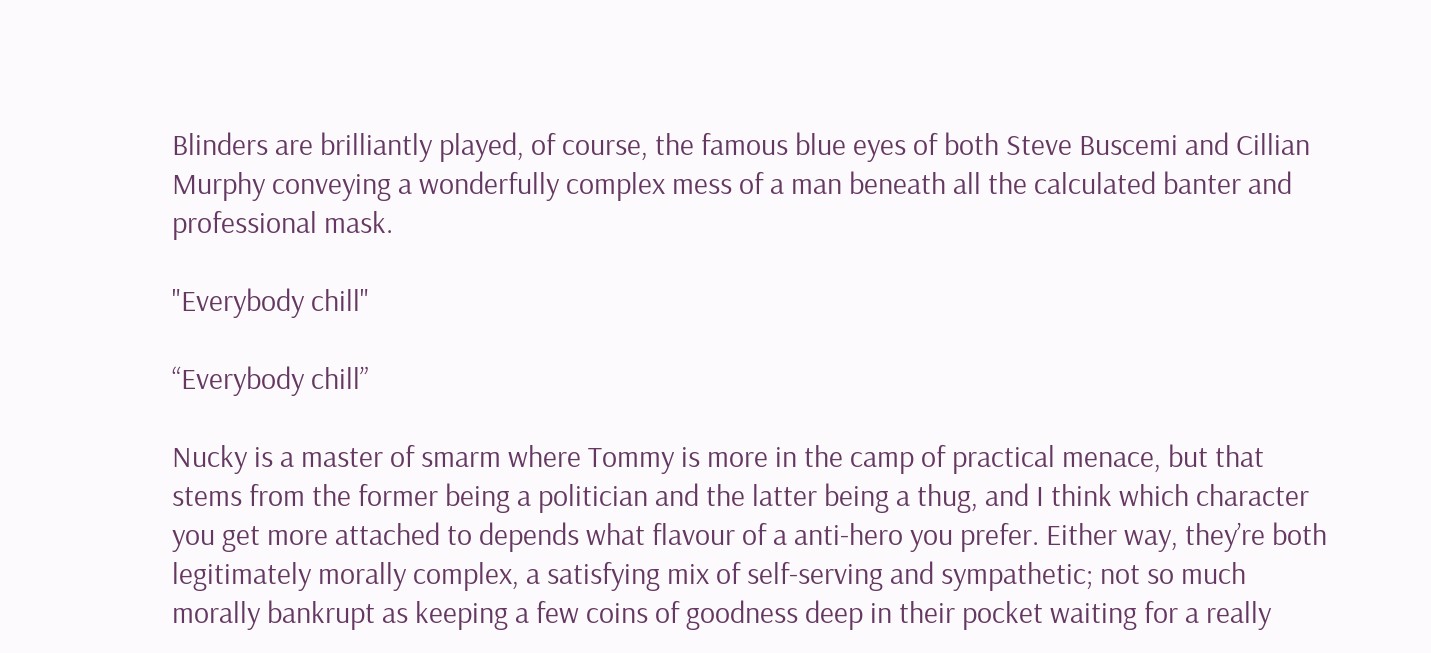Blinders are brilliantly played, of course, the famous blue eyes of both Steve Buscemi and Cillian Murphy conveying a wonderfully complex mess of a man beneath all the calculated banter and professional mask.

"Everybody chill"

“Everybody chill”

Nucky is a master of smarm where Tommy is more in the camp of practical menace, but that stems from the former being a politician and the latter being a thug, and I think which character you get more attached to depends what flavour of a anti-hero you prefer. Either way, they’re both legitimately morally complex, a satisfying mix of self-serving and sympathetic; not so much morally bankrupt as keeping a few coins of goodness deep in their pocket waiting for a really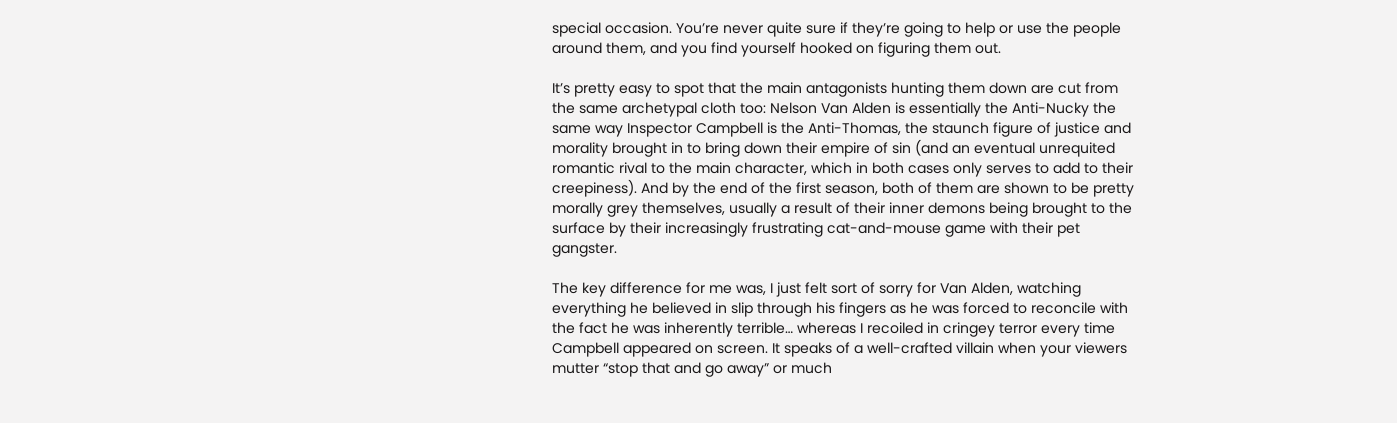special occasion. You’re never quite sure if they’re going to help or use the people around them, and you find yourself hooked on figuring them out.

It’s pretty easy to spot that the main antagonists hunting them down are cut from the same archetypal cloth too: Nelson Van Alden is essentially the Anti-Nucky the same way Inspector Campbell is the Anti-Thomas, the staunch figure of justice and morality brought in to bring down their empire of sin (and an eventual unrequited romantic rival to the main character, which in both cases only serves to add to their creepiness). And by the end of the first season, both of them are shown to be pretty morally grey themselves, usually a result of their inner demons being brought to the surface by their increasingly frustrating cat-and-mouse game with their pet gangster.

The key difference for me was, I just felt sort of sorry for Van Alden, watching everything he believed in slip through his fingers as he was forced to reconcile with the fact he was inherently terrible… whereas I recoiled in cringey terror every time Campbell appeared on screen. It speaks of a well-crafted villain when your viewers mutter “stop that and go away” or much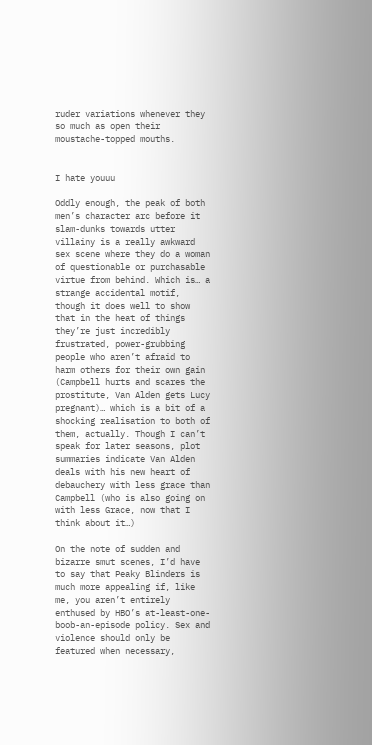ruder variations whenever they so much as open their moustache-topped mouths.


I hate youuu

Oddly enough, the peak of both men’s character arc before it slam-dunks towards utter villainy is a really awkward sex scene where they do a woman of questionable or purchasable virtue from behind. Which is… a strange accidental motif, though it does well to show that in the heat of things they’re just incredibly frustrated, power-grubbing people who aren’t afraid to harm others for their own gain (Campbell hurts and scares the prostitute, Van Alden gets Lucy pregnant)… which is a bit of a shocking realisation to both of them, actually. Though I can’t speak for later seasons, plot summaries indicate Van Alden deals with his new heart of debauchery with less grace than Campbell (who is also going on with less Grace, now that I think about it…)

On the note of sudden and bizarre smut scenes, I’d have to say that Peaky Blinders is much more appealing if, like me, you aren’t entirely enthused by HBO’s at-least-one-boob-an-episode policy. Sex and violence should only be featured when necessary,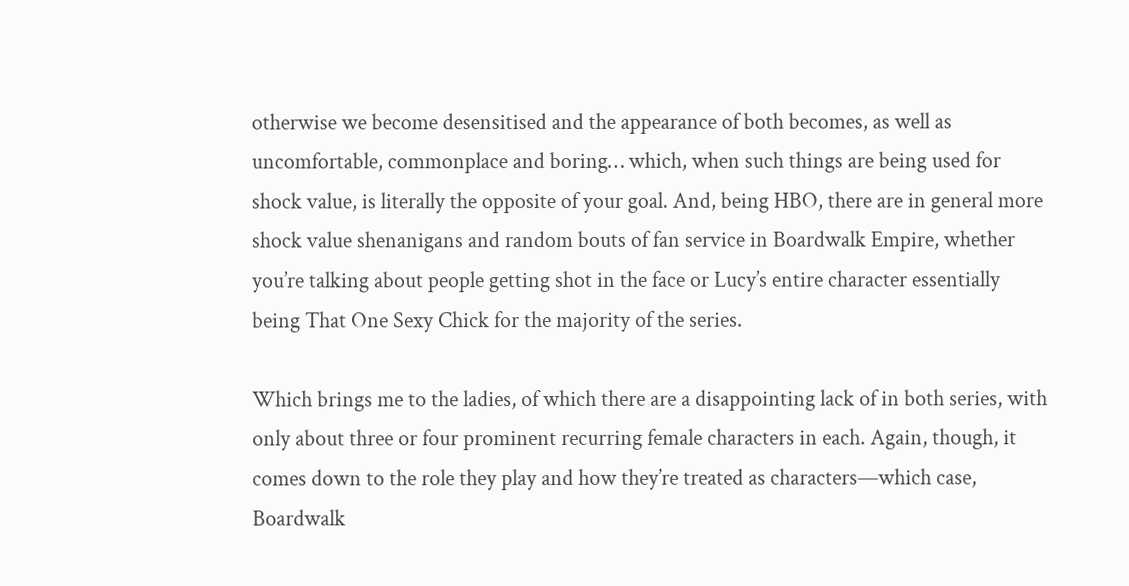otherwise we become desensitised and the appearance of both becomes, as well as uncomfortable, commonplace and boring… which, when such things are being used for shock value, is literally the opposite of your goal. And, being HBO, there are in general more shock value shenanigans and random bouts of fan service in Boardwalk Empire, whether you’re talking about people getting shot in the face or Lucy’s entire character essentially being That One Sexy Chick for the majority of the series.

Which brings me to the ladies, of which there are a disappointing lack of in both series, with only about three or four prominent recurring female characters in each. Again, though, it comes down to the role they play and how they’re treated as characters—which case, Boardwalk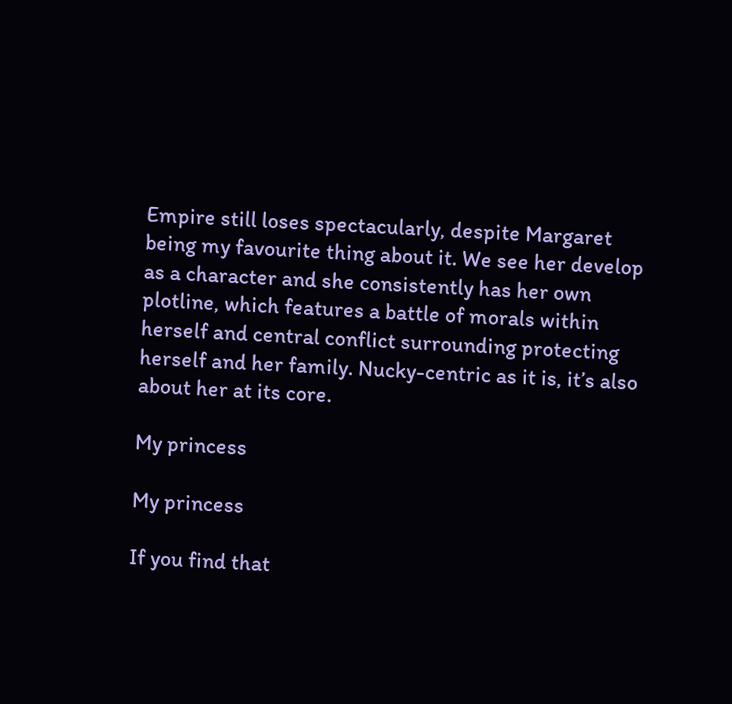Empire still loses spectacularly, despite Margaret being my favourite thing about it. We see her develop as a character and she consistently has her own plotline, which features a battle of morals within herself and central conflict surrounding protecting herself and her family. Nucky-centric as it is, it’s also about her at its core.

My princess

My princess

If you find that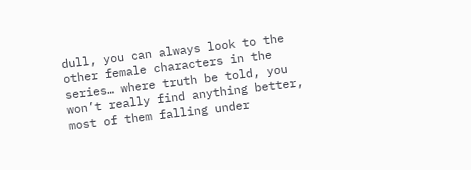dull, you can always look to the other female characters in the series… where truth be told, you won’t really find anything better, most of them falling under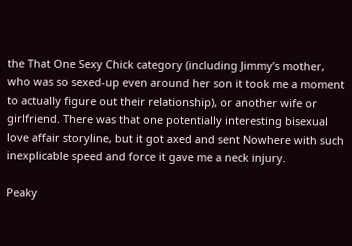the That One Sexy Chick category (including Jimmy’s mother, who was so sexed-up even around her son it took me a moment to actually figure out their relationship), or another wife or girlfriend. There was that one potentially interesting bisexual love affair storyline, but it got axed and sent Nowhere with such inexplicable speed and force it gave me a neck injury.

Peaky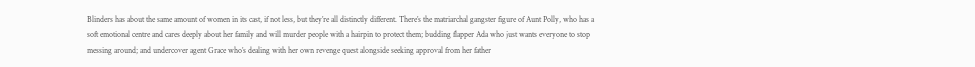Blinders has about the same amount of women in its cast, if not less, but they’re all distinctly different. There’s the matriarchal gangster figure of Aunt Polly, who has a soft emotional centre and cares deeply about her family and will murder people with a hairpin to protect them; budding flapper Ada who just wants everyone to stop messing around; and undercover agent Grace who’s dealing with her own revenge quest alongside seeking approval from her father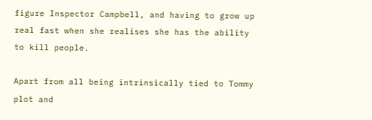figure Inspector Campbell, and having to grow up real fast when she realises she has the ability to kill people.

Apart from all being intrinsically tied to Tommy plot and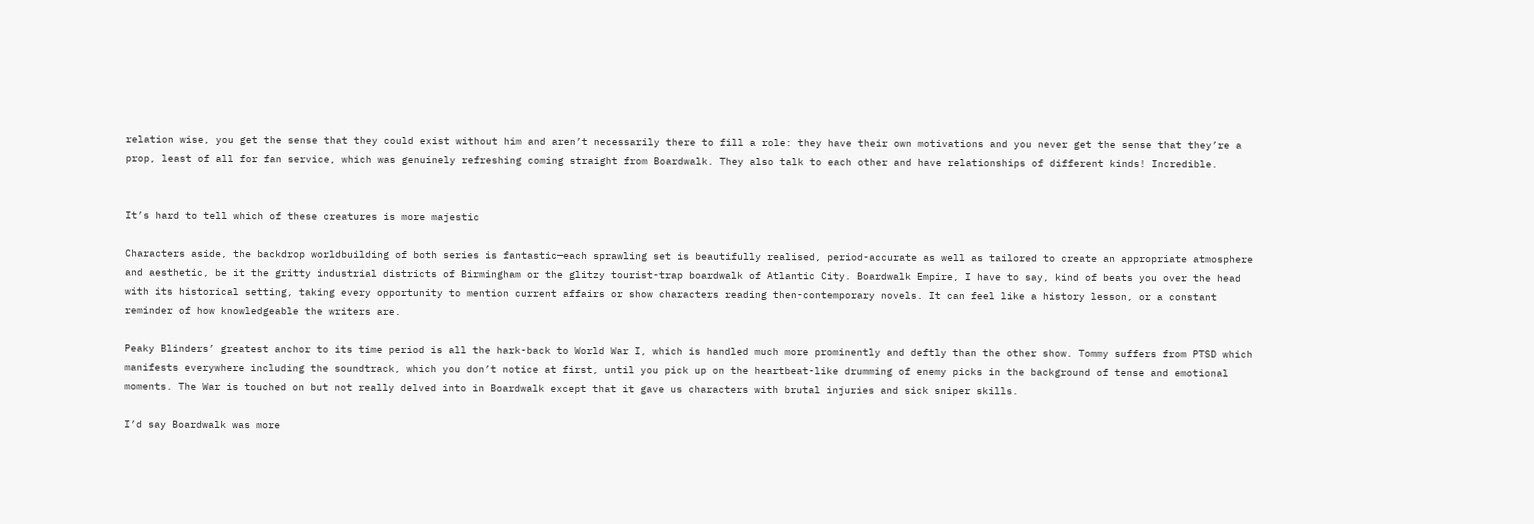relation wise, you get the sense that they could exist without him and aren’t necessarily there to fill a role: they have their own motivations and you never get the sense that they’re a prop, least of all for fan service, which was genuinely refreshing coming straight from Boardwalk. They also talk to each other and have relationships of different kinds! Incredible.


It’s hard to tell which of these creatures is more majestic

Characters aside, the backdrop worldbuilding of both series is fantastic—each sprawling set is beautifully realised, period-accurate as well as tailored to create an appropriate atmosphere and aesthetic, be it the gritty industrial districts of Birmingham or the glitzy tourist-trap boardwalk of Atlantic City. Boardwalk Empire, I have to say, kind of beats you over the head with its historical setting, taking every opportunity to mention current affairs or show characters reading then-contemporary novels. It can feel like a history lesson, or a constant reminder of how knowledgeable the writers are.

Peaky Blinders’ greatest anchor to its time period is all the hark-back to World War I, which is handled much more prominently and deftly than the other show. Tommy suffers from PTSD which manifests everywhere including the soundtrack, which you don’t notice at first, until you pick up on the heartbeat-like drumming of enemy picks in the background of tense and emotional moments. The War is touched on but not really delved into in Boardwalk except that it gave us characters with brutal injuries and sick sniper skills.

I’d say Boardwalk was more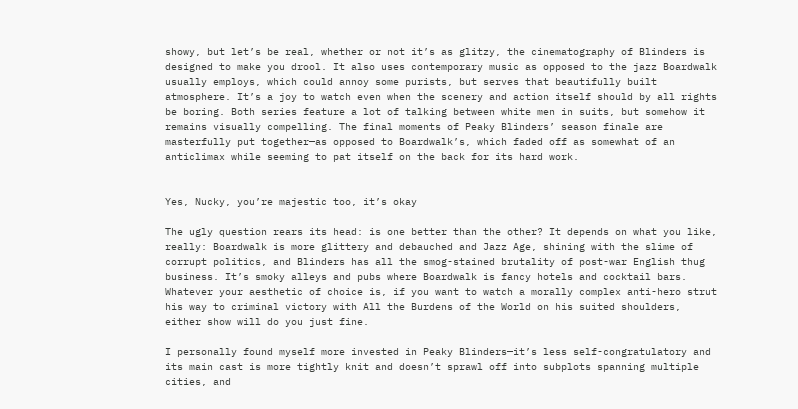showy, but let’s be real, whether or not it’s as glitzy, the cinematography of Blinders is designed to make you drool. It also uses contemporary music as opposed to the jazz Boardwalk usually employs, which could annoy some purists, but serves that beautifully built atmosphere. It’s a joy to watch even when the scenery and action itself should by all rights be boring. Both series feature a lot of talking between white men in suits, but somehow it remains visually compelling. The final moments of Peaky Blinders’ season finale are masterfully put together—as opposed to Boardwalk’s, which faded off as somewhat of an anticlimax while seeming to pat itself on the back for its hard work.


Yes, Nucky, you’re majestic too, it’s okay

The ugly question rears its head: is one better than the other? It depends on what you like, really: Boardwalk is more glittery and debauched and Jazz Age, shining with the slime of corrupt politics, and Blinders has all the smog-stained brutality of post-war English thug business. It’s smoky alleys and pubs where Boardwalk is fancy hotels and cocktail bars. Whatever your aesthetic of choice is, if you want to watch a morally complex anti-hero strut his way to criminal victory with All the Burdens of the World on his suited shoulders, either show will do you just fine.

I personally found myself more invested in Peaky Blinders—it’s less self-congratulatory and its main cast is more tightly knit and doesn’t sprawl off into subplots spanning multiple cities, and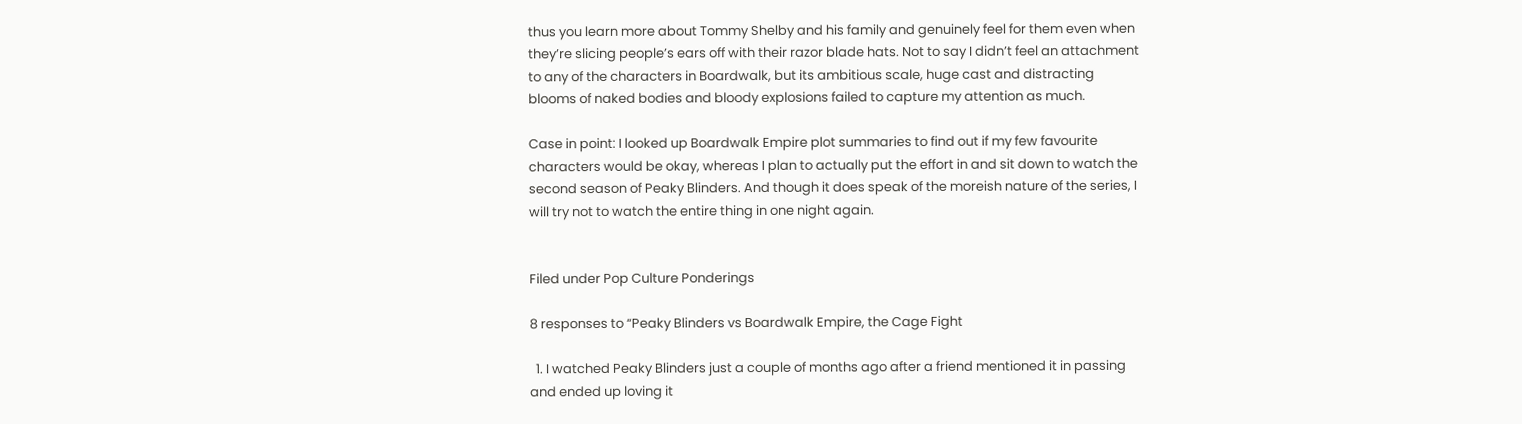thus you learn more about Tommy Shelby and his family and genuinely feel for them even when they’re slicing people’s ears off with their razor blade hats. Not to say I didn’t feel an attachment to any of the characters in Boardwalk, but its ambitious scale, huge cast and distracting blooms of naked bodies and bloody explosions failed to capture my attention as much.

Case in point: I looked up Boardwalk Empire plot summaries to find out if my few favourite characters would be okay, whereas I plan to actually put the effort in and sit down to watch the second season of Peaky Blinders. And though it does speak of the moreish nature of the series, I will try not to watch the entire thing in one night again.


Filed under Pop Culture Ponderings

8 responses to “Peaky Blinders vs Boardwalk Empire, the Cage Fight

  1. I watched Peaky Blinders just a couple of months ago after a friend mentioned it in passing and ended up loving it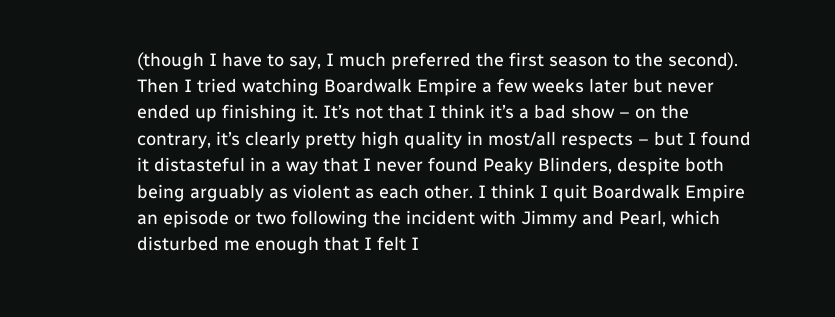(though I have to say, I much preferred the first season to the second). Then I tried watching Boardwalk Empire a few weeks later but never ended up finishing it. It’s not that I think it’s a bad show – on the contrary, it’s clearly pretty high quality in most/all respects – but I found it distasteful in a way that I never found Peaky Blinders, despite both being arguably as violent as each other. I think I quit Boardwalk Empire an episode or two following the incident with Jimmy and Pearl, which disturbed me enough that I felt I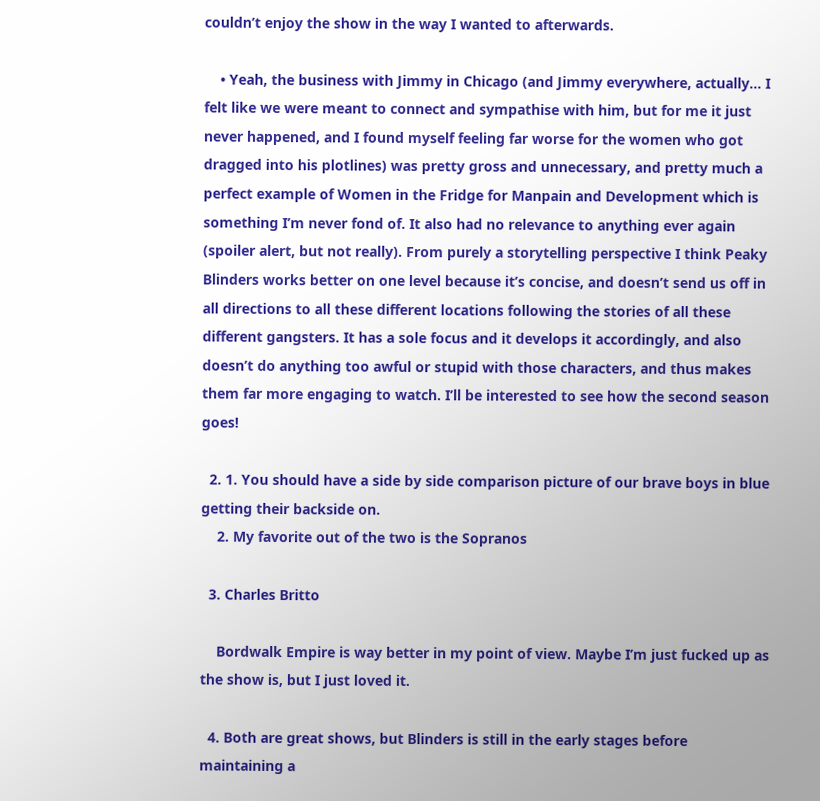couldn’t enjoy the show in the way I wanted to afterwards.

    • Yeah, the business with Jimmy in Chicago (and Jimmy everywhere, actually… I felt like we were meant to connect and sympathise with him, but for me it just never happened, and I found myself feeling far worse for the women who got dragged into his plotlines) was pretty gross and unnecessary, and pretty much a perfect example of Women in the Fridge for Manpain and Development which is something I’m never fond of. It also had no relevance to anything ever again (spoiler alert, but not really). From purely a storytelling perspective I think Peaky Blinders works better on one level because it’s concise, and doesn’t send us off in all directions to all these different locations following the stories of all these different gangsters. It has a sole focus and it develops it accordingly, and also doesn’t do anything too awful or stupid with those characters, and thus makes them far more engaging to watch. I’ll be interested to see how the second season goes!

  2. 1. You should have a side by side comparison picture of our brave boys in blue getting their backside on.
    2. My favorite out of the two is the Sopranos

  3. Charles Britto

    Bordwalk Empire is way better in my point of view. Maybe I’m just fucked up as the show is, but I just loved it.

  4. Both are great shows, but Blinders is still in the early stages before maintaining a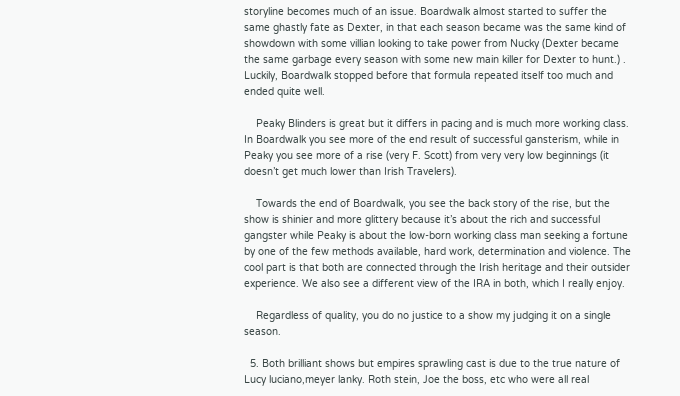storyline becomes much of an issue. Boardwalk almost started to suffer the same ghastly fate as Dexter, in that each season became was the same kind of showdown with some villian looking to take power from Nucky (Dexter became the same garbage every season with some new main killer for Dexter to hunt.) . Luckily, Boardwalk stopped before that formula repeated itself too much and ended quite well.

    Peaky Blinders is great but it differs in pacing and is much more working class. In Boardwalk you see more of the end result of successful gansterism, while in Peaky you see more of a rise (very F. Scott) from very very low beginnings (it doesn’t get much lower than Irish Travelers).

    Towards the end of Boardwalk, you see the back story of the rise, but the show is shinier and more glittery because it’s about the rich and successful gangster while Peaky is about the low-born working class man seeking a fortune by one of the few methods available, hard work, determination and violence. The cool part is that both are connected through the Irish heritage and their outsider experience. We also see a different view of the IRA in both, which I really enjoy.

    Regardless of quality, you do no justice to a show my judging it on a single season.

  5. Both brilliant shows but empires sprawling cast is due to the true nature of Lucy luciano,meyer lanky. Roth stein, Joe the boss, etc who were all real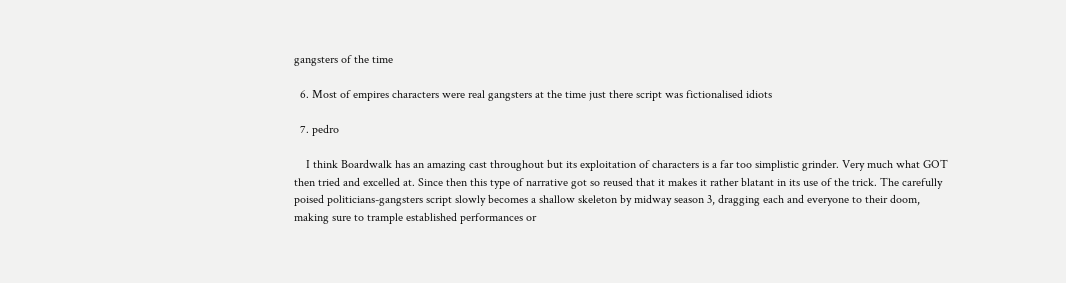gangsters of the time

  6. Most of empires characters were real gangsters at the time just there script was fictionalised idiots

  7. pedro

    I think Boardwalk has an amazing cast throughout but its exploitation of characters is a far too simplistic grinder. Very much what GOT then tried and excelled at. Since then this type of narrative got so reused that it makes it rather blatant in its use of the trick. The carefully poised politicians-gangsters script slowly becomes a shallow skeleton by midway season 3, dragging each and everyone to their doom, making sure to trample established performances or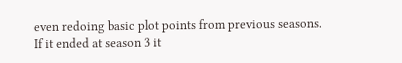even redoing basic plot points from previous seasons. If it ended at season 3 it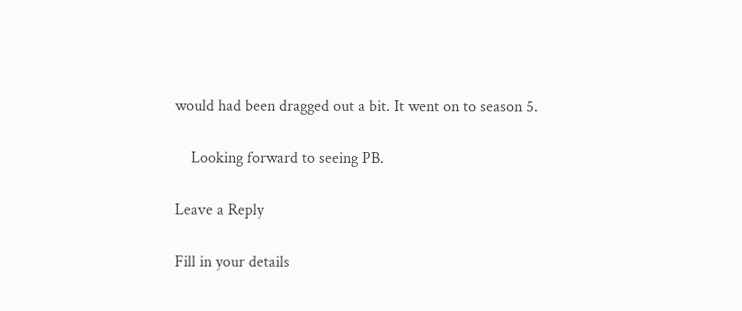would had been dragged out a bit. It went on to season 5.

    Looking forward to seeing PB.

Leave a Reply

Fill in your details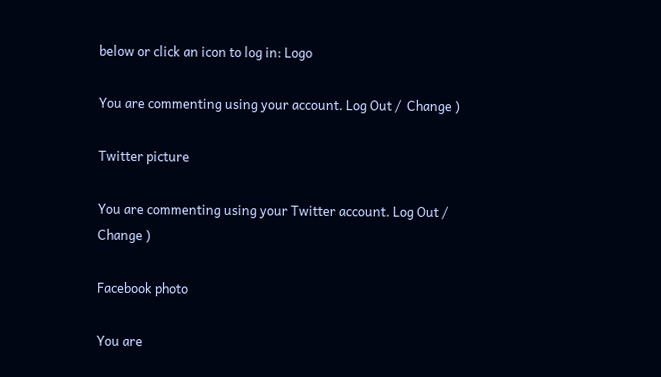below or click an icon to log in: Logo

You are commenting using your account. Log Out /  Change )

Twitter picture

You are commenting using your Twitter account. Log Out /  Change )

Facebook photo

You are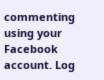commenting using your Facebook account. Log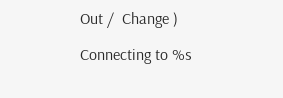Out /  Change )

Connecting to %s